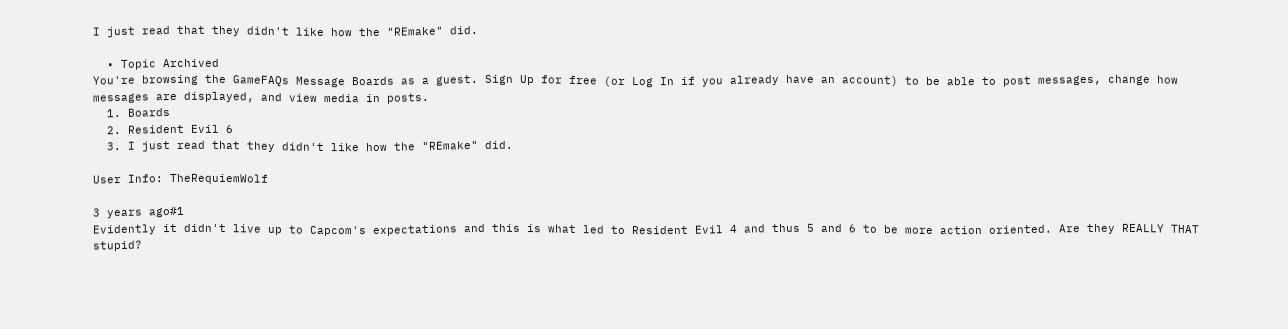I just read that they didn't like how the "REmake" did.

  • Topic Archived
You're browsing the GameFAQs Message Boards as a guest. Sign Up for free (or Log In if you already have an account) to be able to post messages, change how messages are displayed, and view media in posts.
  1. Boards
  2. Resident Evil 6
  3. I just read that they didn't like how the "REmake" did.

User Info: TheRequiemWolf

3 years ago#1
Evidently it didn't live up to Capcom's expectations and this is what led to Resident Evil 4 and thus 5 and 6 to be more action oriented. Are they REALLY THAT stupid?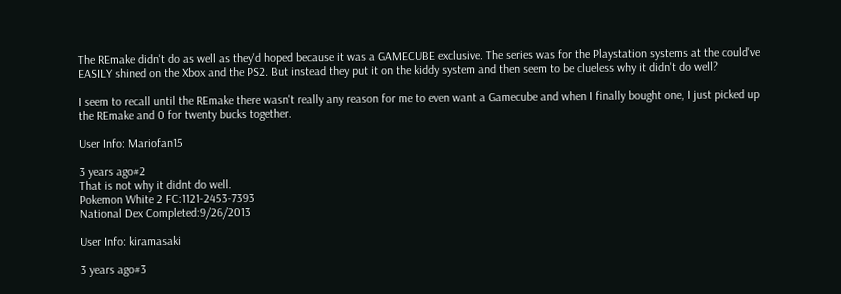The REmake didn't do as well as they'd hoped because it was a GAMECUBE exclusive. The series was for the Playstation systems at the could've EASILY shined on the Xbox and the PS2. But instead they put it on the kiddy system and then seem to be clueless why it didn't do well?

I seem to recall until the REmake there wasn't really any reason for me to even want a Gamecube and when I finally bought one, I just picked up the REmake and 0 for twenty bucks together.

User Info: Mariofan15

3 years ago#2
That is not why it didnt do well.
Pokemon White 2 FC:1121-2453-7393
National Dex Completed:9/26/2013

User Info: kiramasaki

3 years ago#3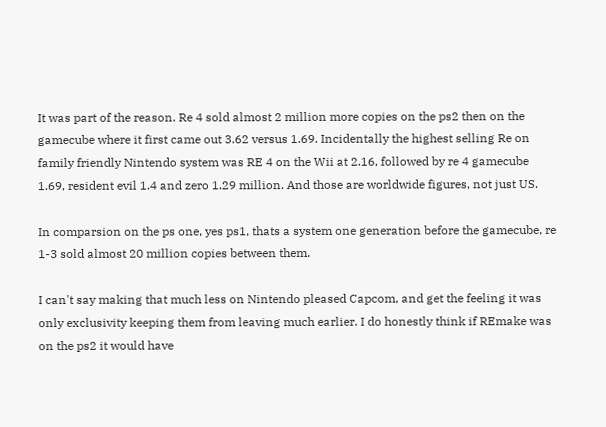It was part of the reason. Re 4 sold almost 2 million more copies on the ps2 then on the gamecube where it first came out 3.62 versus 1.69. Incidentally the highest selling Re on family friendly Nintendo system was RE 4 on the Wii at 2.16, followed by re 4 gamecube 1.69, resident evil 1.4 and zero 1.29 million. And those are worldwide figures, not just US.

In comparsion on the ps one, yes ps1, thats a system one generation before the gamecube, re 1-3 sold almost 20 million copies between them.

I can't say making that much less on Nintendo pleased Capcom, and get the feeling it was only exclusivity keeping them from leaving much earlier. I do honestly think if REmake was on the ps2 it would have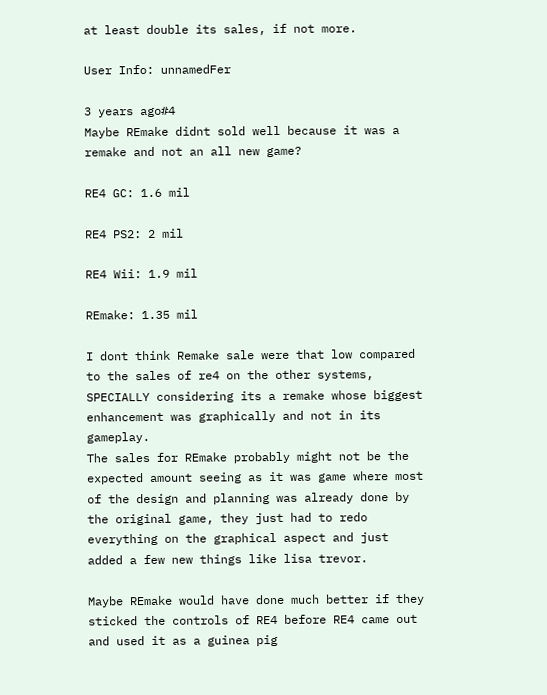at least double its sales, if not more.

User Info: unnamedFer

3 years ago#4
Maybe REmake didnt sold well because it was a remake and not an all new game?

RE4 GC: 1.6 mil

RE4 PS2: 2 mil

RE4 Wii: 1.9 mil

REmake: 1.35 mil

I dont think Remake sale were that low compared to the sales of re4 on the other systems, SPECIALLY considering its a remake whose biggest enhancement was graphically and not in its gameplay.
The sales for REmake probably might not be the expected amount seeing as it was game where most of the design and planning was already done by the original game, they just had to redo everything on the graphical aspect and just added a few new things like lisa trevor.

Maybe REmake would have done much better if they sticked the controls of RE4 before RE4 came out and used it as a guinea pig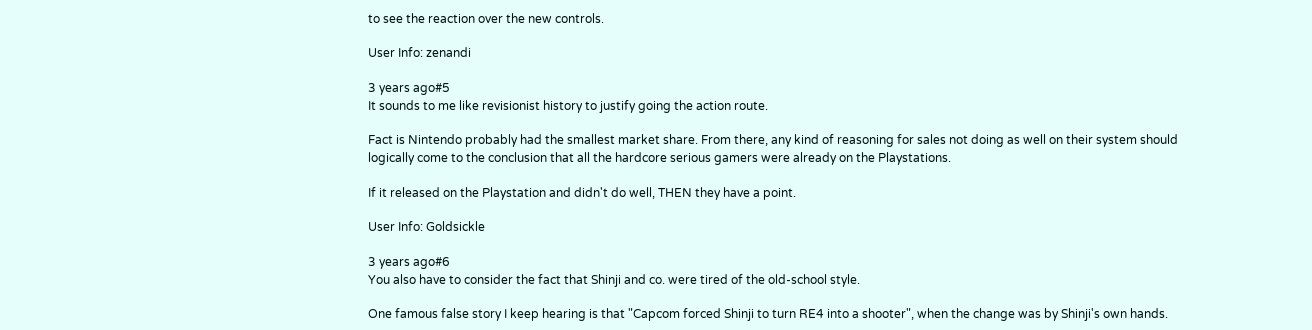to see the reaction over the new controls.

User Info: zenandi

3 years ago#5
It sounds to me like revisionist history to justify going the action route.

Fact is Nintendo probably had the smallest market share. From there, any kind of reasoning for sales not doing as well on their system should logically come to the conclusion that all the hardcore serious gamers were already on the Playstations.

If it released on the Playstation and didn't do well, THEN they have a point.

User Info: Goldsickle

3 years ago#6
You also have to consider the fact that Shinji and co. were tired of the old-school style.

One famous false story I keep hearing is that "Capcom forced Shinji to turn RE4 into a shooter", when the change was by Shinji's own hands.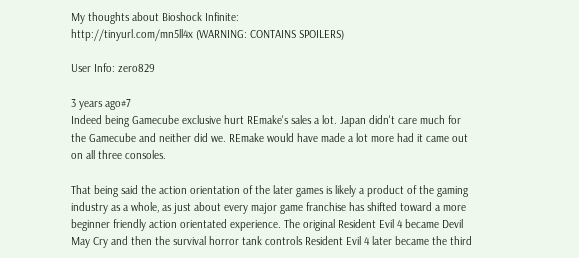My thoughts about Bioshock Infinite:
http://tinyurl.com/mn5ll4x (WARNING: CONTAINS SPOILERS)

User Info: zero829

3 years ago#7
Indeed being Gamecube exclusive hurt REmake's sales a lot. Japan didn't care much for the Gamecube and neither did we. REmake would have made a lot more had it came out on all three consoles.

That being said the action orientation of the later games is likely a product of the gaming industry as a whole, as just about every major game franchise has shifted toward a more beginner friendly action orientated experience. The original Resident Evil 4 became Devil May Cry and then the survival horror tank controls Resident Evil 4 later became the third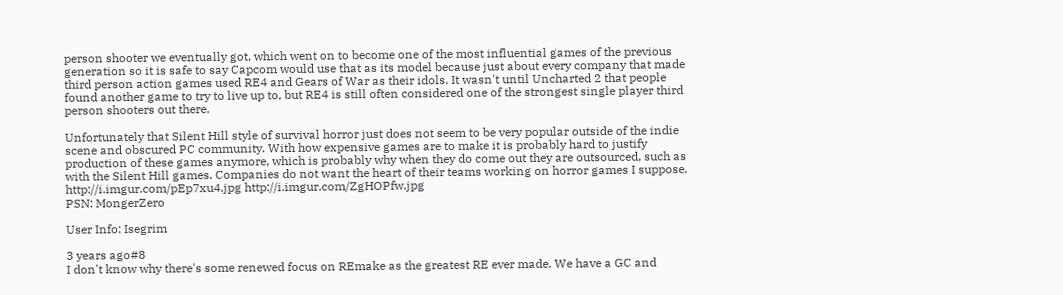person shooter we eventually got, which went on to become one of the most influential games of the previous generation so it is safe to say Capcom would use that as its model because just about every company that made third person action games used RE4 and Gears of War as their idols. It wasn't until Uncharted 2 that people found another game to try to live up to, but RE4 is still often considered one of the strongest single player third person shooters out there.

Unfortunately that Silent Hill style of survival horror just does not seem to be very popular outside of the indie scene and obscured PC community. With how expensive games are to make it is probably hard to justify production of these games anymore, which is probably why when they do come out they are outsourced, such as with the Silent Hill games. Companies do not want the heart of their teams working on horror games I suppose.
http://i.imgur.com/pEp7xu4.jpg http://i.imgur.com/ZgHOPfw.jpg
PSN: MongerZero

User Info: Isegrim

3 years ago#8
I don't know why there's some renewed focus on REmake as the greatest RE ever made. We have a GC and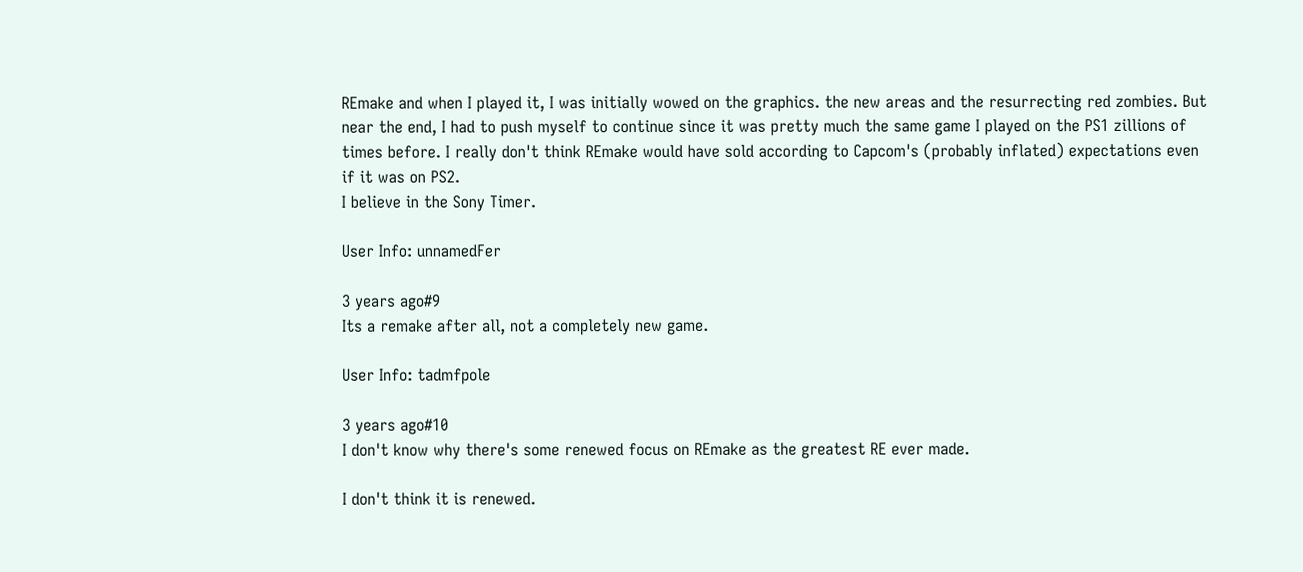REmake and when I played it, I was initially wowed on the graphics. the new areas and the resurrecting red zombies. But near the end, I had to push myself to continue since it was pretty much the same game I played on the PS1 zillions of times before. I really don't think REmake would have sold according to Capcom's (probably inflated) expectations even if it was on PS2.
I believe in the Sony Timer.

User Info: unnamedFer

3 years ago#9
Its a remake after all, not a completely new game.

User Info: tadmfpole

3 years ago#10
I don't know why there's some renewed focus on REmake as the greatest RE ever made.

I don't think it is renewed.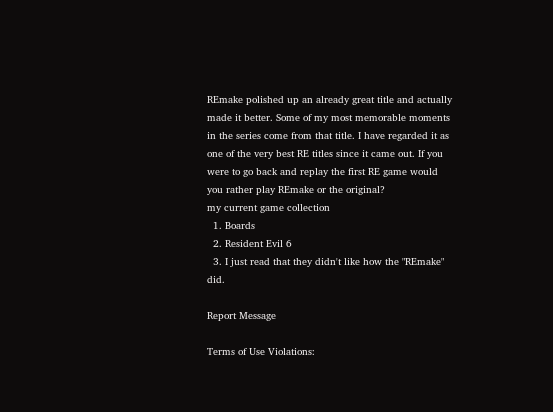REmake polished up an already great title and actually made it better. Some of my most memorable moments in the series come from that title. I have regarded it as one of the very best RE titles since it came out. If you were to go back and replay the first RE game would you rather play REmake or the original?
my current game collection
  1. Boards
  2. Resident Evil 6
  3. I just read that they didn't like how the "REmake" did.

Report Message

Terms of Use Violations: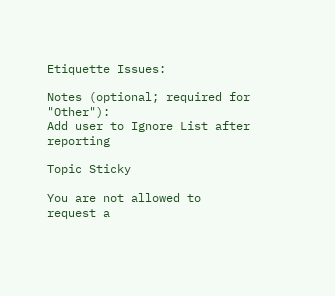Etiquette Issues:

Notes (optional; required for "Other"):
Add user to Ignore List after reporting

Topic Sticky

You are not allowed to request a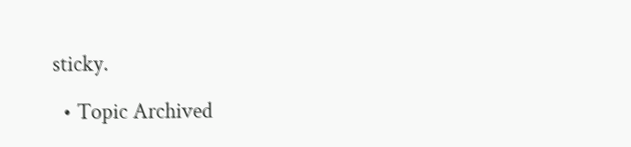sticky.

  • Topic Archived